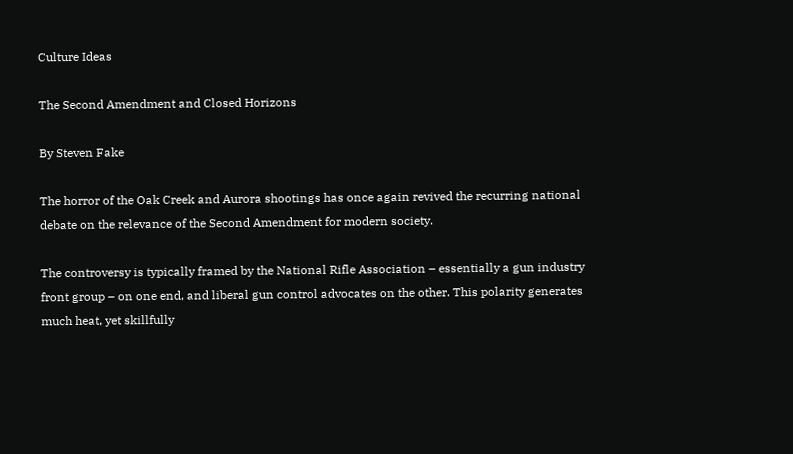Culture Ideas

The Second Amendment and Closed Horizons

By Steven Fake

The horror of the Oak Creek and Aurora shootings has once again revived the recurring national debate on the relevance of the Second Amendment for modern society.

The controversy is typically framed by the National Rifle Association – essentially a gun industry front group – on one end, and liberal gun control advocates on the other. This polarity generates much heat, yet skillfully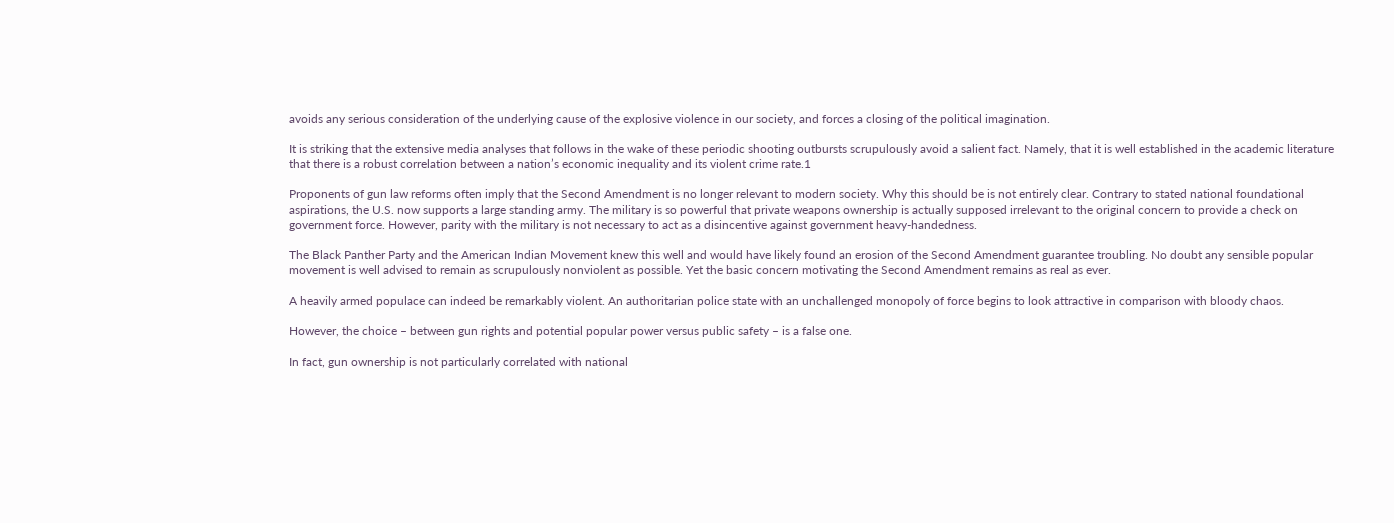avoids any serious consideration of the underlying cause of the explosive violence in our society, and forces a closing of the political imagination.

It is striking that the extensive media analyses that follows in the wake of these periodic shooting outbursts scrupulously avoid a salient fact. Namely, that it is well established in the academic literature that there is a robust correlation between a nation’s economic inequality and its violent crime rate.1

Proponents of gun law reforms often imply that the Second Amendment is no longer relevant to modern society. Why this should be is not entirely clear. Contrary to stated national foundational aspirations, the U.S. now supports a large standing army. The military is so powerful that private weapons ownership is actually supposed irrelevant to the original concern to provide a check on government force. However, parity with the military is not necessary to act as a disincentive against government heavy-handedness.

The Black Panther Party and the American Indian Movement knew this well and would have likely found an erosion of the Second Amendment guarantee troubling. No doubt any sensible popular movement is well advised to remain as scrupulously nonviolent as possible. Yet the basic concern motivating the Second Amendment remains as real as ever.

A heavily armed populace can indeed be remarkably violent. An authoritarian police state with an unchallenged monopoly of force begins to look attractive in comparison with bloody chaos.

However, the choice – between gun rights and potential popular power versus public safety – is a false one.

In fact, gun ownership is not particularly correlated with national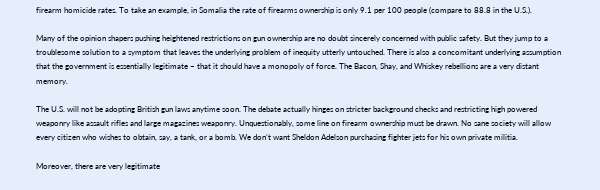firearm homicide rates. To take an example, in Somalia the rate of firearms ownership is only 9.1 per 100 people (compare to 88.8 in the U.S.).

Many of the opinion shapers pushing heightened restrictions on gun ownership are no doubt sincerely concerned with public safety. But they jump to a troublesome solution to a symptom that leaves the underlying problem of inequity utterly untouched. There is also a concomitant underlying assumption that the government is essentially legitimate – that it should have a monopoly of force. The Bacon, Shay, and Whiskey rebellions are a very distant memory.

The U.S. will not be adopting British gun laws anytime soon. The debate actually hinges on stricter background checks and restricting high powered weaponry like assault rifles and large magazines weaponry. Unquestionably, some line on firearm ownership must be drawn. No sane society will allow every citizen who wishes to obtain, say, a tank, or a bomb. We don’t want Sheldon Adelson purchasing fighter jets for his own private militia.

Moreover, there are very legitimate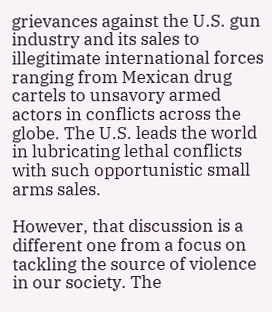grievances against the U.S. gun industry and its sales to illegitimate international forces ranging from Mexican drug cartels to unsavory armed actors in conflicts across the globe. The U.S. leads the world in lubricating lethal conflicts with such opportunistic small arms sales.

However, that discussion is a different one from a focus on tackling the source of violence in our society. The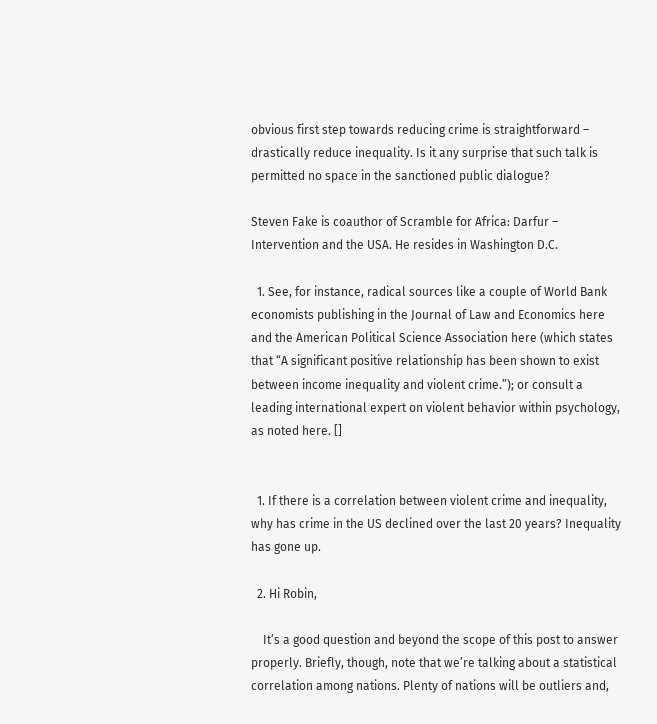obvious first step towards reducing crime is straightforward – drastically reduce inequality. Is it any surprise that such talk is permitted no space in the sanctioned public dialogue?

Steven Fake is coauthor of Scramble for Africa: Darfur – Intervention and the USA. He resides in Washington D.C.

  1. See, for instance, radical sources like a couple of World Bank economists publishing in the Journal of Law and Economics here and the American Political Science Association here (which states that “A significant positive relationship has been shown to exist between income inequality and violent crime.”); or consult a leading international expert on violent behavior within psychology, as noted here. []


  1. If there is a correlation between violent crime and inequality, why has crime in the US declined over the last 20 years? Inequality has gone up.

  2. Hi Robin,

    It’s a good question and beyond the scope of this post to answer properly. Briefly, though, note that we’re talking about a statistical correlation among nations. Plenty of nations will be outliers and,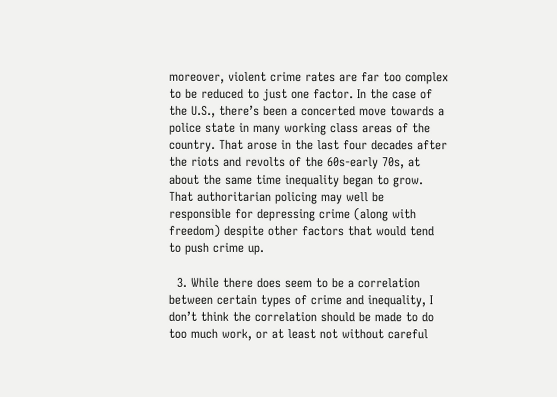moreover, violent crime rates are far too complex to be reduced to just one factor. In the case of the U.S., there’s been a concerted move towards a police state in many working class areas of the country. That arose in the last four decades after the riots and revolts of the 60s-early 70s, at about the same time inequality began to grow. That authoritarian policing may well be responsible for depressing crime (along with freedom) despite other factors that would tend to push crime up.

  3. While there does seem to be a correlation between certain types of crime and inequality, I don’t think the correlation should be made to do too much work, or at least not without careful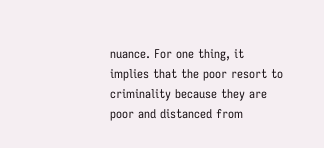nuance. For one thing, it implies that the poor resort to criminality because they are poor and distanced from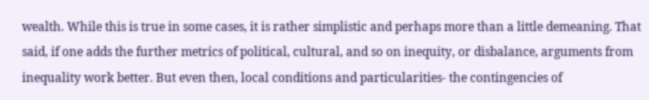wealth. While this is true in some cases, it is rather simplistic and perhaps more than a little demeaning. That said, if one adds the further metrics of political, cultural, and so on inequity, or disbalance, arguments from inequality work better. But even then, local conditions and particularities- the contingencies of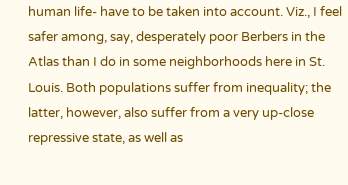human life- have to be taken into account. Viz., I feel safer among, say, desperately poor Berbers in the Atlas than I do in some neighborhoods here in St. Louis. Both populations suffer from inequality; the latter, however, also suffer from a very up-close repressive state, as well as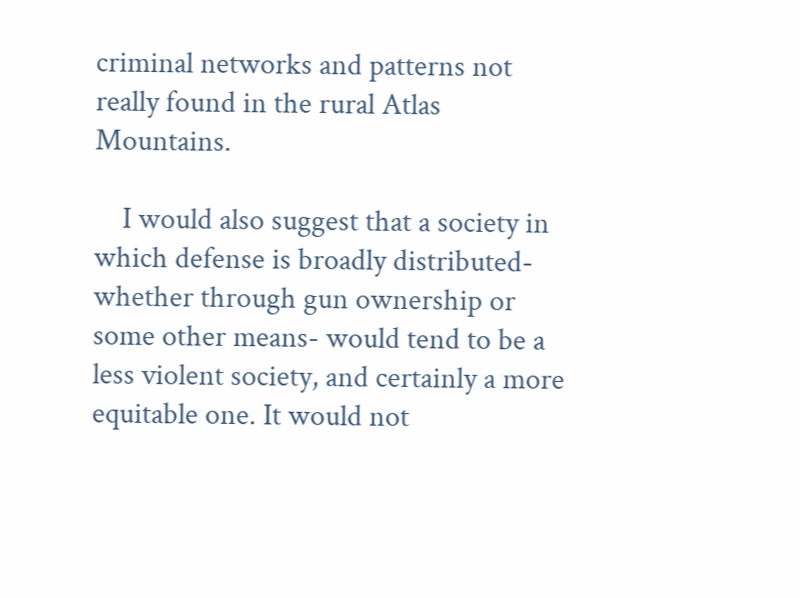criminal networks and patterns not really found in the rural Atlas Mountains.

    I would also suggest that a society in which defense is broadly distributed- whether through gun ownership or some other means- would tend to be a less violent society, and certainly a more equitable one. It would not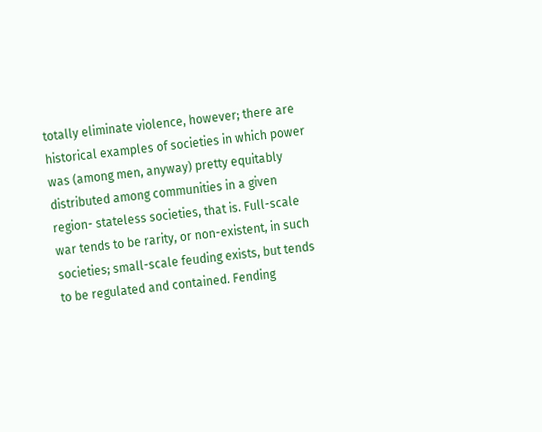totally eliminate violence, however; there are historical examples of societies in which power was (among men, anyway) pretty equitably distributed among communities in a given region- stateless societies, that is. Full-scale war tends to be rarity, or non-existent, in such societies; small-scale feuding exists, but tends to be regulated and contained. Fending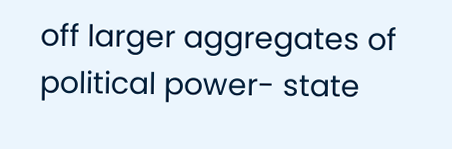off larger aggregates of political power- state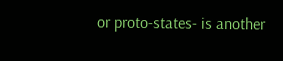or proto-states- is another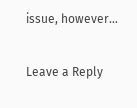issue, however…

Leave a Reply